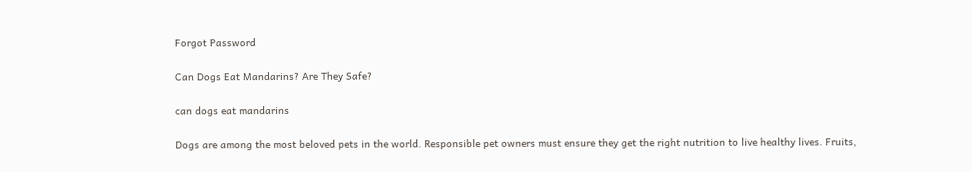Forgot Password

Can Dogs Eat Mandarins? Are They Safe?

can dogs eat mandarins

Dogs are among the most beloved pets in the world. Responsible pet owners must ensure they get the right nutrition to live healthy lives. Fruits,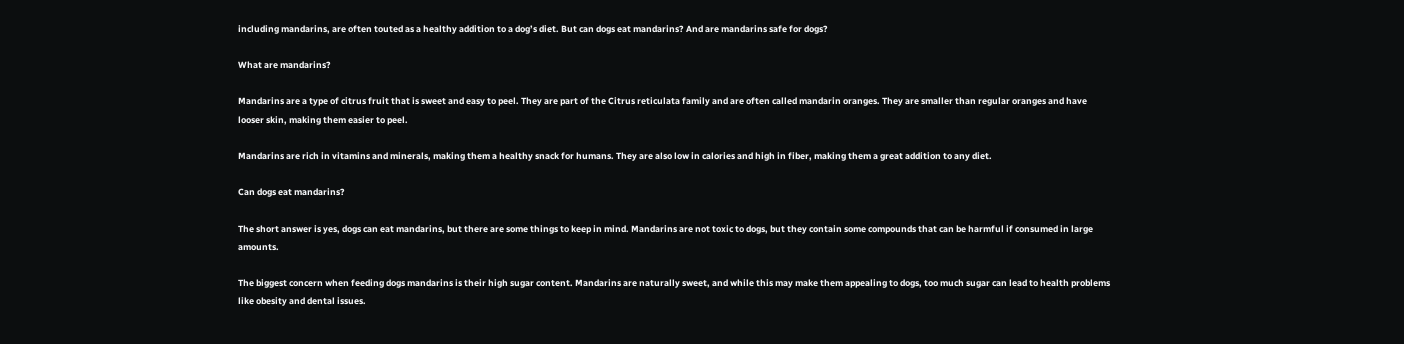including mandarins, are often touted as a healthy addition to a dog’s diet. But can dogs eat mandarins? And are mandarins safe for dogs?

What are mandarins?

Mandarins are a type of citrus fruit that is sweet and easy to peel. They are part of the Citrus reticulata family and are often called mandarin oranges. They are smaller than regular oranges and have looser skin, making them easier to peel.

Mandarins are rich in vitamins and minerals, making them a healthy snack for humans. They are also low in calories and high in fiber, making them a great addition to any diet.

Can dogs eat mandarins?

The short answer is yes, dogs can eat mandarins, but there are some things to keep in mind. Mandarins are not toxic to dogs, but they contain some compounds that can be harmful if consumed in large amounts.

The biggest concern when feeding dogs mandarins is their high sugar content. Mandarins are naturally sweet, and while this may make them appealing to dogs, too much sugar can lead to health problems like obesity and dental issues.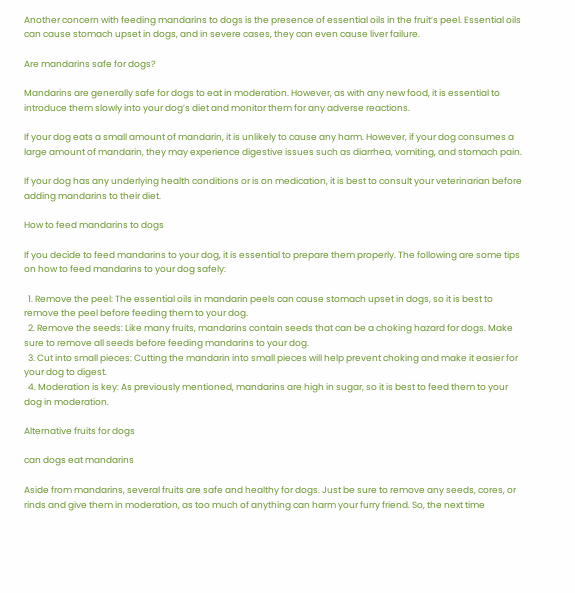Another concern with feeding mandarins to dogs is the presence of essential oils in the fruit’s peel. Essential oils can cause stomach upset in dogs, and in severe cases, they can even cause liver failure.

Are mandarins safe for dogs?

Mandarins are generally safe for dogs to eat in moderation. However, as with any new food, it is essential to introduce them slowly into your dog’s diet and monitor them for any adverse reactions.

If your dog eats a small amount of mandarin, it is unlikely to cause any harm. However, if your dog consumes a large amount of mandarin, they may experience digestive issues such as diarrhea, vomiting, and stomach pain.

If your dog has any underlying health conditions or is on medication, it is best to consult your veterinarian before adding mandarins to their diet.

How to feed mandarins to dogs

If you decide to feed mandarins to your dog, it is essential to prepare them properly. The following are some tips on how to feed mandarins to your dog safely:

  1. Remove the peel: The essential oils in mandarin peels can cause stomach upset in dogs, so it is best to remove the peel before feeding them to your dog.
  2. Remove the seeds: Like many fruits, mandarins contain seeds that can be a choking hazard for dogs. Make sure to remove all seeds before feeding mandarins to your dog.
  3. Cut into small pieces: Cutting the mandarin into small pieces will help prevent choking and make it easier for your dog to digest.
  4. Moderation is key: As previously mentioned, mandarins are high in sugar, so it is best to feed them to your dog in moderation.

Alternative fruits for dogs

can dogs eat mandarins

Aside from mandarins, several fruits are safe and healthy for dogs. Just be sure to remove any seeds, cores, or rinds and give them in moderation, as too much of anything can harm your furry friend. So, the next time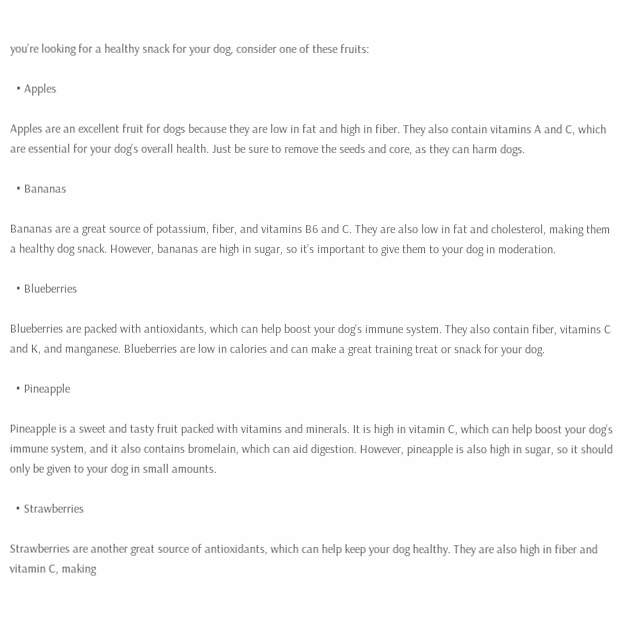you’re looking for a healthy snack for your dog, consider one of these fruits:

  • Apples

Apples are an excellent fruit for dogs because they are low in fat and high in fiber. They also contain vitamins A and C, which are essential for your dog’s overall health. Just be sure to remove the seeds and core, as they can harm dogs.

  • Bananas

Bananas are a great source of potassium, fiber, and vitamins B6 and C. They are also low in fat and cholesterol, making them a healthy dog snack. However, bananas are high in sugar, so it’s important to give them to your dog in moderation.

  • Blueberries

Blueberries are packed with antioxidants, which can help boost your dog’s immune system. They also contain fiber, vitamins C and K, and manganese. Blueberries are low in calories and can make a great training treat or snack for your dog.

  • Pineapple

Pineapple is a sweet and tasty fruit packed with vitamins and minerals. It is high in vitamin C, which can help boost your dog’s immune system, and it also contains bromelain, which can aid digestion. However, pineapple is also high in sugar, so it should only be given to your dog in small amounts.

  • Strawberries

Strawberries are another great source of antioxidants, which can help keep your dog healthy. They are also high in fiber and vitamin C, making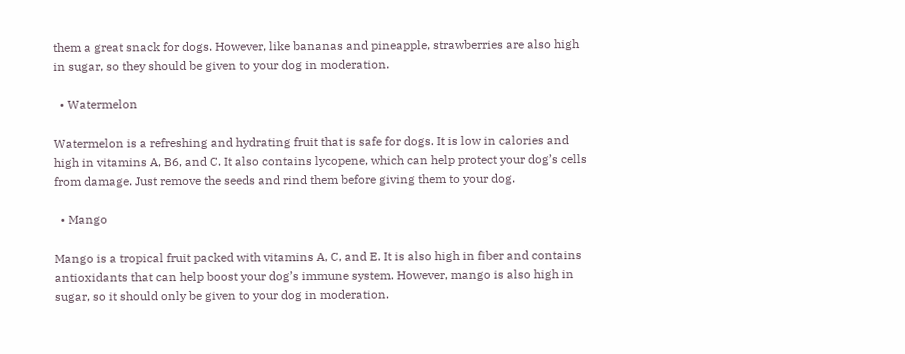them a great snack for dogs. However, like bananas and pineapple, strawberries are also high in sugar, so they should be given to your dog in moderation.

  • Watermelon

Watermelon is a refreshing and hydrating fruit that is safe for dogs. It is low in calories and high in vitamins A, B6, and C. It also contains lycopene, which can help protect your dog’s cells from damage. Just remove the seeds and rind them before giving them to your dog.

  • Mango

Mango is a tropical fruit packed with vitamins A, C, and E. It is also high in fiber and contains antioxidants that can help boost your dog’s immune system. However, mango is also high in sugar, so it should only be given to your dog in moderation.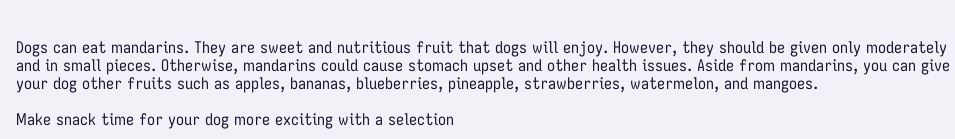Dogs can eat mandarins. They are sweet and nutritious fruit that dogs will enjoy. However, they should be given only moderately and in small pieces. Otherwise, mandarins could cause stomach upset and other health issues. Aside from mandarins, you can give your dog other fruits such as apples, bananas, blueberries, pineapple, strawberries, watermelon, and mangoes.

Make snack time for your dog more exciting with a selection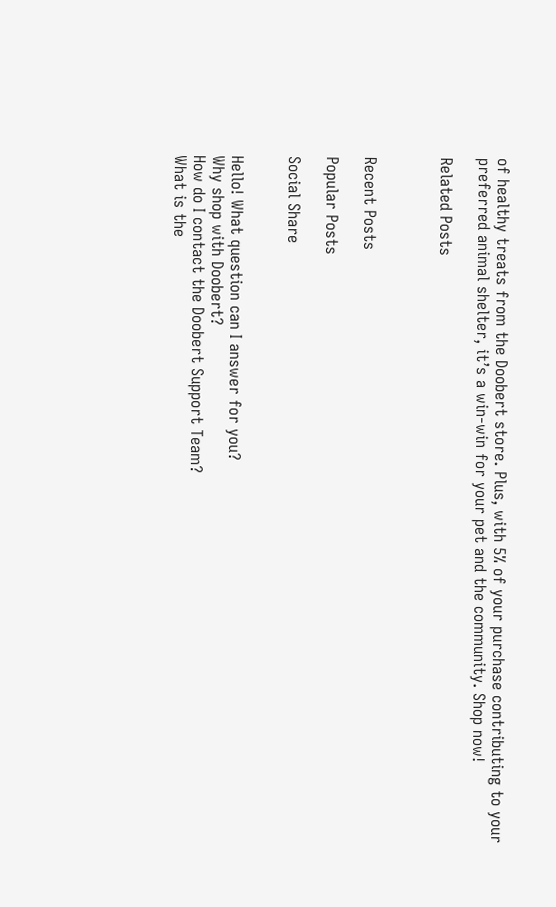of healthy treats from the Doobert store. Plus, with 5% of your purchase contributing to your preferred animal shelter, it’s a win-win for your pet and the community. Shop now!

Related Posts



Recent Posts

Popular Posts

Social Share


Hello! What question can I answer for you?
Why shop with Doobert?
How do I contact the Doobert Support Team?
What is the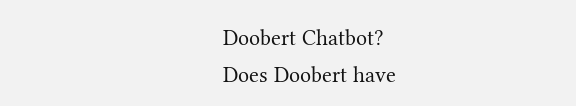Doobert Chatbot?
Does Doobert have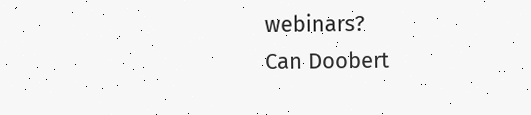webinars?
Can Doobert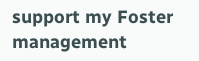support my Foster management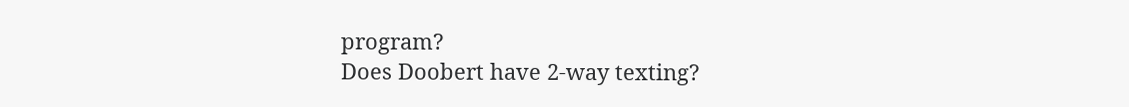program?
Does Doobert have 2-way texting?